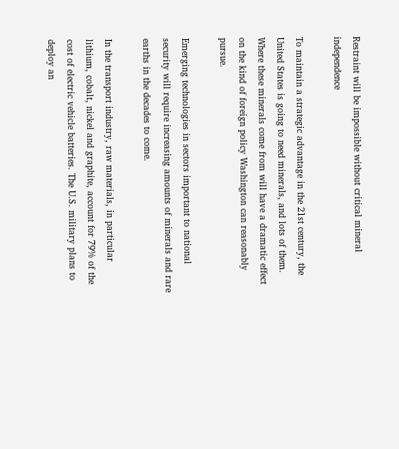Restraint will be impossible without critical mineral independence

To maintain a strategic advantage in the 21st century, the United States is going to need minerals, and lots of them. Where these minerals come from will have a dramatic effect on the kind of foreign policy Washington can reasonably pursue.

Emerging technologies in sectors important to national security will require increasing amounts of minerals and rare earths in the decades to come.

In the transport industry, raw materials, in particular lithium, cobalt, nickel and graphite, account for 79% of the cost of electric vehicle batteries. The U.S. military plans to deploy an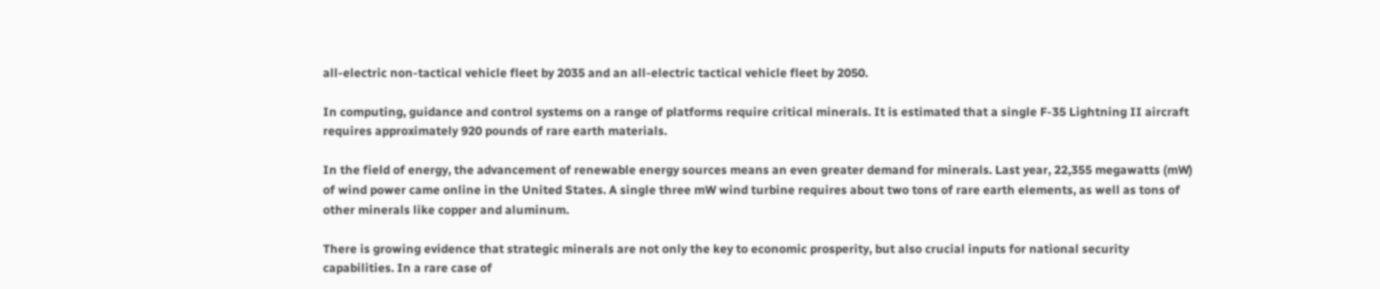all-electric non-tactical vehicle fleet by 2035 and an all-electric tactical vehicle fleet by 2050.

In computing, guidance and control systems on a range of platforms require critical minerals. It is estimated that a single F-35 Lightning II aircraft requires approximately 920 pounds of rare earth materials.

In the field of energy, the advancement of renewable energy sources means an even greater demand for minerals. Last year, 22,355 megawatts (mW) of wind power came online in the United States. A single three mW wind turbine requires about two tons of rare earth elements, as well as tons of other minerals like copper and aluminum.

There is growing evidence that strategic minerals are not only the key to economic prosperity, but also crucial inputs for national security capabilities. In a rare case of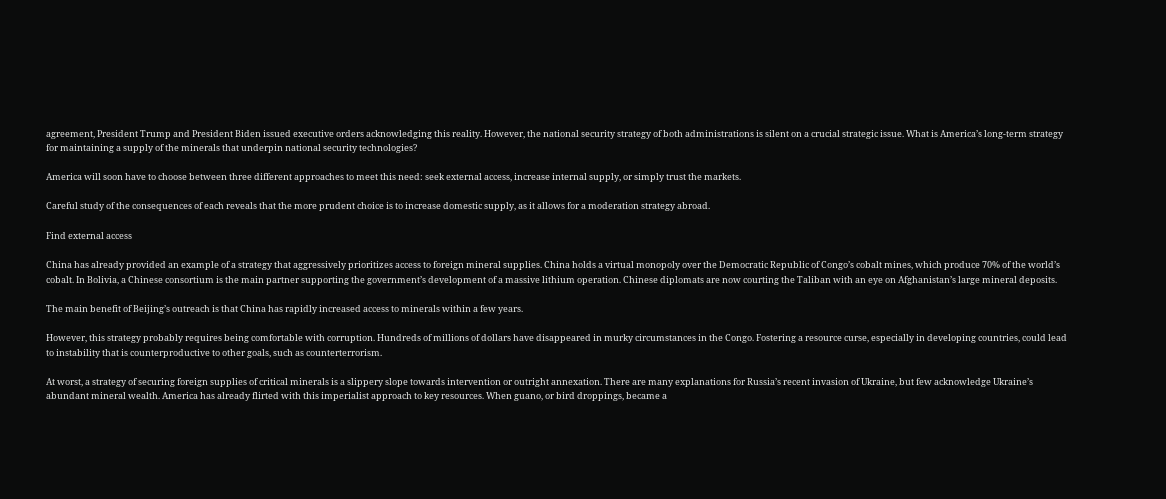agreement, President Trump and President Biden issued executive orders acknowledging this reality. However, the national security strategy of both administrations is silent on a crucial strategic issue. What is America’s long-term strategy for maintaining a supply of the minerals that underpin national security technologies?

America will soon have to choose between three different approaches to meet this need: seek external access, increase internal supply, or simply trust the markets.

Careful study of the consequences of each reveals that the more prudent choice is to increase domestic supply, as it allows for a moderation strategy abroad.

Find external access

China has already provided an example of a strategy that aggressively prioritizes access to foreign mineral supplies. China holds a virtual monopoly over the Democratic Republic of Congo’s cobalt mines, which produce 70% of the world’s cobalt. In Bolivia, a Chinese consortium is the main partner supporting the government’s development of a massive lithium operation. Chinese diplomats are now courting the Taliban with an eye on Afghanistan’s large mineral deposits.

The main benefit of Beijing’s outreach is that China has rapidly increased access to minerals within a few years.

However, this strategy probably requires being comfortable with corruption. Hundreds of millions of dollars have disappeared in murky circumstances in the Congo. Fostering a resource curse, especially in developing countries, could lead to instability that is counterproductive to other goals, such as counterterrorism.

At worst, a strategy of securing foreign supplies of critical minerals is a slippery slope towards intervention or outright annexation. There are many explanations for Russia’s recent invasion of Ukraine, but few acknowledge Ukraine’s abundant mineral wealth. America has already flirted with this imperialist approach to key resources. When guano, or bird droppings, became a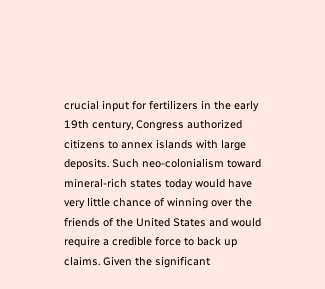crucial input for fertilizers in the early 19th century, Congress authorized citizens to annex islands with large deposits. Such neo-colonialism toward mineral-rich states today would have very little chance of winning over the friends of the United States and would require a credible force to back up claims. Given the significant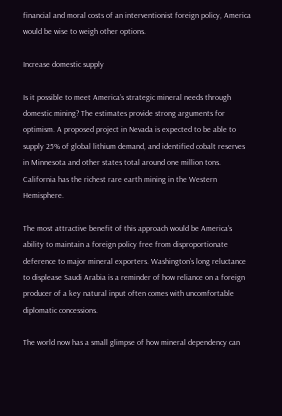financial and moral costs of an interventionist foreign policy, America would be wise to weigh other options.

Increase domestic supply

Is it possible to meet America’s strategic mineral needs through domestic mining? The estimates provide strong arguments for optimism. A proposed project in Nevada is expected to be able to supply 25% of global lithium demand, and identified cobalt reserves in Minnesota and other states total around one million tons. California has the richest rare earth mining in the Western Hemisphere.

The most attractive benefit of this approach would be America’s ability to maintain a foreign policy free from disproportionate deference to major mineral exporters. Washington’s long reluctance to displease Saudi Arabia is a reminder of how reliance on a foreign producer of a key natural input often comes with uncomfortable diplomatic concessions.

The world now has a small glimpse of how mineral dependency can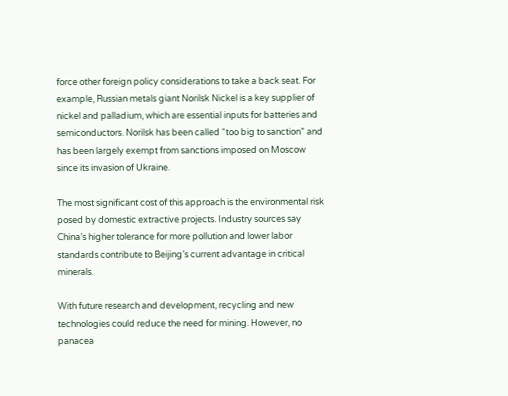force other foreign policy considerations to take a back seat. For example, Russian metals giant Norilsk Nickel is a key supplier of nickel and palladium, which are essential inputs for batteries and semiconductors. Norilsk has been called “too big to sanction” and has been largely exempt from sanctions imposed on Moscow since its invasion of Ukraine.

The most significant cost of this approach is the environmental risk posed by domestic extractive projects. Industry sources say China’s higher tolerance for more pollution and lower labor standards contribute to Beijing’s current advantage in critical minerals.

With future research and development, recycling and new technologies could reduce the need for mining. However, no panacea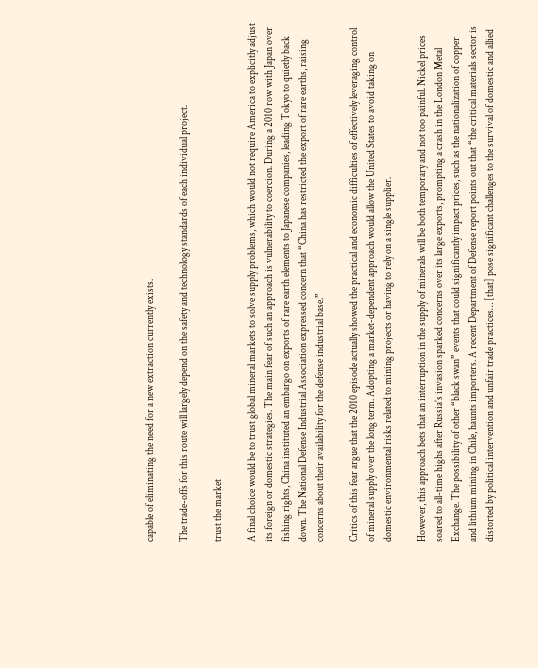capable of eliminating the need for a new extraction currently exists.

The trade-offs for this route will largely depend on the safety and technology standards of each individual project.

trust the market

A final choice would be to trust global mineral markets to solve supply problems, which would not require America to explicitly adjust its foreign or domestic strategies. The main fear of such an approach is vulnerability to coercion. During a 2010 row with Japan over fishing rights, China instituted an embargo on exports of rare earth elements to Japanese companies, leading Tokyo to quietly back down. The National Defense Industrial Association expressed concern that “China has restricted the export of rare earths, raising concerns about their availability for the defense industrial base.”

Critics of this fear argue that the 2010 episode actually showed the practical and economic difficulties of effectively leveraging control of mineral supply over the long term. Adopting a market-dependent approach would allow the United States to avoid taking on domestic environmental risks related to mining projects or having to rely on a single supplier.

However, this approach bets that an interruption in the supply of minerals will be both temporary and not too painful. Nickel prices soared to all-time highs after Russia’s invasion sparked concerns over its large exports, prompting a crash in the London Metal Exchange. The possibility of other “black swan” events that could significantly impact prices, such as the nationalization of copper and lithium mining in Chile, haunts importers. A recent Department of Defense report points out that “the critical materials sector is distorted by political intervention and unfair trade practices… [that] pose significant challenges to the survival of domestic and allied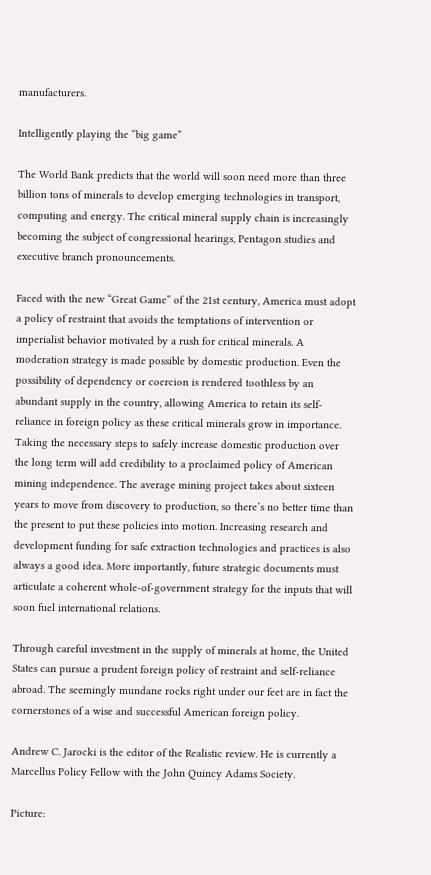manufacturers.

Intelligently playing the “big game”

The World Bank predicts that the world will soon need more than three billion tons of minerals to develop emerging technologies in transport, computing and energy. The critical mineral supply chain is increasingly becoming the subject of congressional hearings, Pentagon studies and executive branch pronouncements.

Faced with the new “Great Game” of the 21st century, America must adopt a policy of restraint that avoids the temptations of intervention or imperialist behavior motivated by a rush for critical minerals. A moderation strategy is made possible by domestic production. Even the possibility of dependency or coercion is rendered toothless by an abundant supply in the country, allowing America to retain its self-reliance in foreign policy as these critical minerals grow in importance. Taking the necessary steps to safely increase domestic production over the long term will add credibility to a proclaimed policy of American mining independence. The average mining project takes about sixteen years to move from discovery to production, so there’s no better time than the present to put these policies into motion. Increasing research and development funding for safe extraction technologies and practices is also always a good idea. More importantly, future strategic documents must articulate a coherent whole-of-government strategy for the inputs that will soon fuel international relations.

Through careful investment in the supply of minerals at home, the United States can pursue a prudent foreign policy of restraint and self-reliance abroad. The seemingly mundane rocks right under our feet are in fact the cornerstones of a wise and successful American foreign policy.

Andrew C. Jarocki is the editor of the Realistic review. He is currently a Marcellus Policy Fellow with the John Quincy Adams Society.

Picture: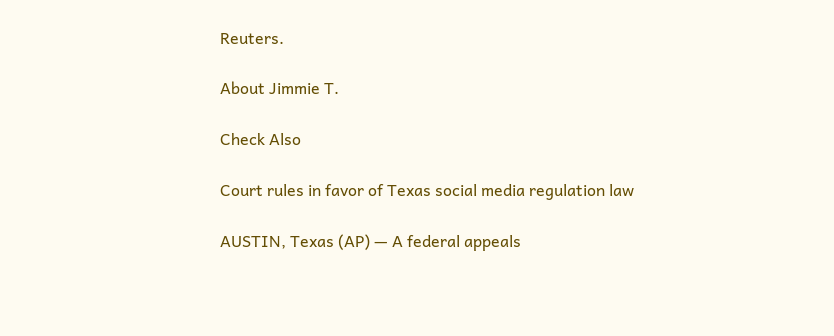Reuters.

About Jimmie T.

Check Also

Court rules in favor of Texas social media regulation law

AUSTIN, Texas (AP) — A federal appeals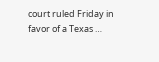court ruled Friday in favor of a Texas …